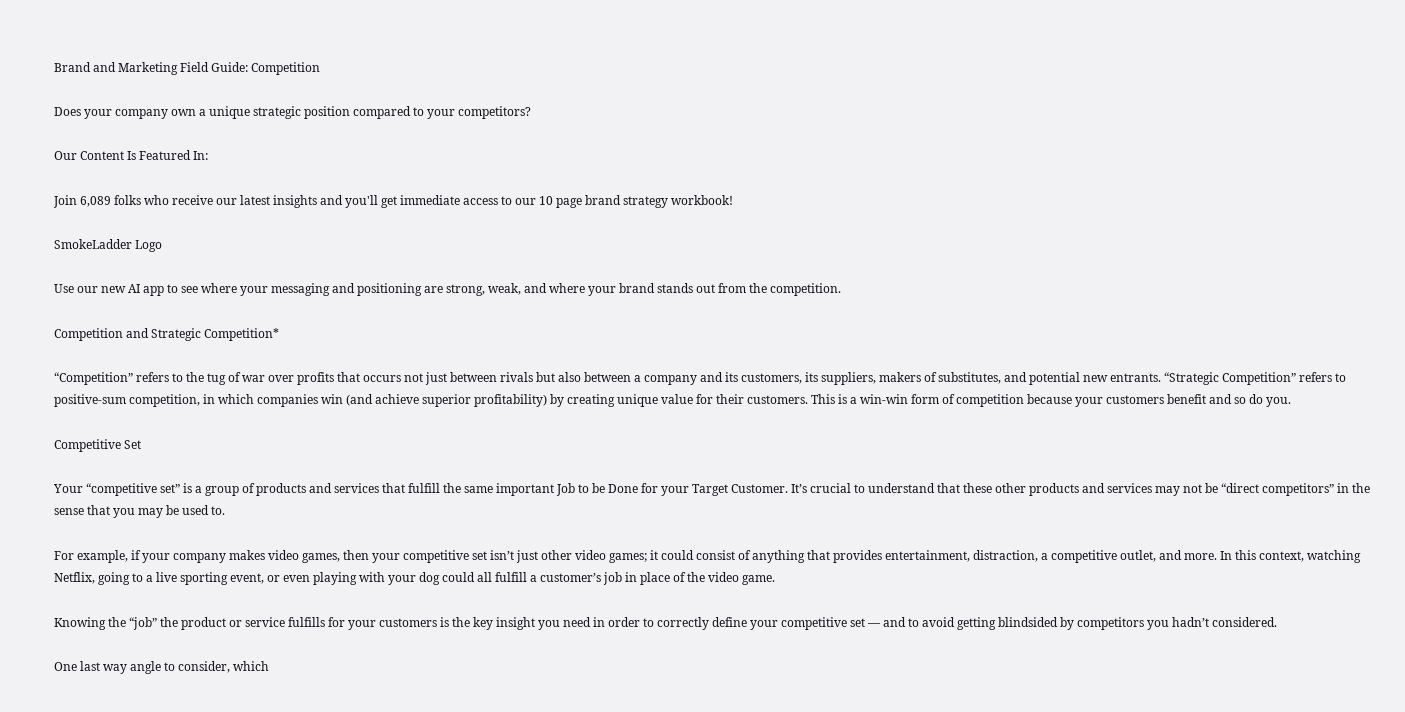Brand and Marketing Field Guide: Competition

Does your company own a unique strategic position compared to your competitors?

Our Content Is Featured In:

Join 6,089 folks who receive our latest insights and you'll get immediate access to our 10 page brand strategy workbook!

SmokeLadder Logo

Use our new AI app to see where your messaging and positioning are strong, weak, and where your brand stands out from the competition.

Competition and Strategic Competition*

“Competition” refers to the tug of war over profits that occurs not just between rivals but also between a company and its customers, its suppliers, makers of substitutes, and potential new entrants. “Strategic Competition” refers to positive-sum competition, in which companies win (and achieve superior profitability) by creating unique value for their customers. This is a win-win form of competition because your customers benefit and so do you.

Competitive Set

Your “competitive set” is a group of products and services that fulfill the same important Job to be Done for your Target Customer. It’s crucial to understand that these other products and services may not be “direct competitors” in the sense that you may be used to.

For example, if your company makes video games, then your competitive set isn’t just other video games; it could consist of anything that provides entertainment, distraction, a competitive outlet, and more. In this context, watching Netflix, going to a live sporting event, or even playing with your dog could all fulfill a customer’s job in place of the video game.

Knowing the “job” the product or service fulfills for your customers is the key insight you need in order to correctly define your competitive set — and to avoid getting blindsided by competitors you hadn’t considered.

One last way angle to consider, which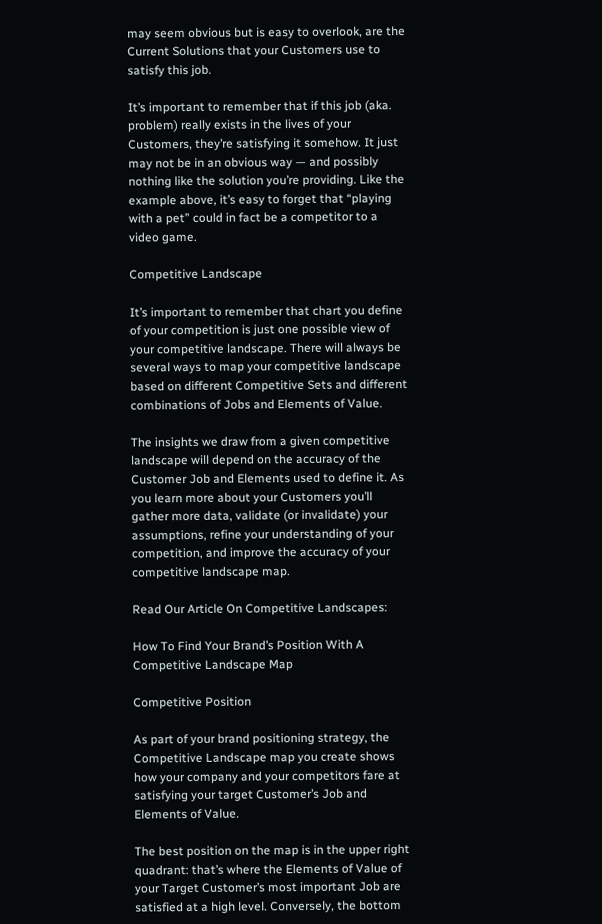may seem obvious but is easy to overlook, are the Current Solutions that your Customers use to satisfy this job.

It’s important to remember that if this job (aka. problem) really exists in the lives of your Customers, they’re satisfying it somehow. It just may not be in an obvious way — and possibly nothing like the solution you’re providing. Like the example above, it’s easy to forget that “playing with a pet” could in fact be a competitor to a video game.

Competitive Landscape

It’s important to remember that chart you define of your competition is just one possible view of your competitive landscape. There will always be several ways to map your competitive landscape based on different Competitive Sets and different combinations of Jobs and Elements of Value.

The insights we draw from a given competitive landscape will depend on the accuracy of the Customer Job and Elements used to define it. As you learn more about your Customers you’ll gather more data, validate (or invalidate) your assumptions, refine your understanding of your competition, and improve the accuracy of your competitive landscape map.

Read Our Article On Competitive Landscapes:

How To Find Your Brand’s Position With A Competitive Landscape Map

Competitive Position

As part of your brand positioning strategy, the Competitive Landscape map you create shows how your company and your competitors fare at satisfying your target Customer’s Job and Elements of Value.

The best position on the map is in the upper right quadrant: that’s where the Elements of Value of your Target Customer’s most important Job are satisfied at a high level. Conversely, the bottom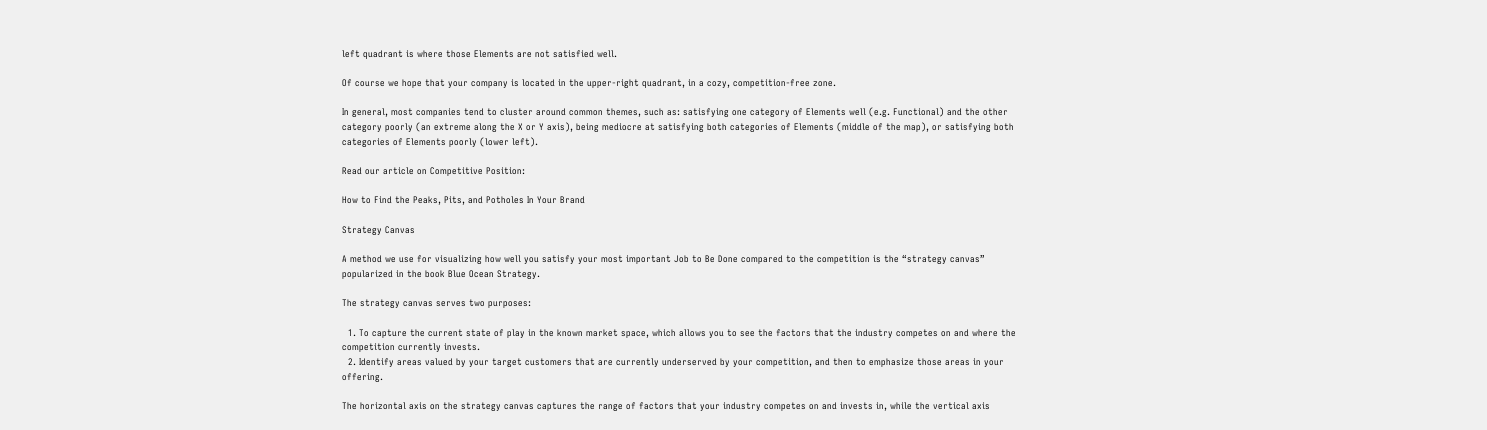left quadrant is where those Elements are not satisfied well.

Of course we hope that your company is located in the upper-right quadrant, in a cozy, competition-free zone.

In general, most companies tend to cluster around common themes, such as: satisfying one category of Elements well (e.g. Functional) and the other category poorly (an extreme along the X or Y axis), being mediocre at satisfying both categories of Elements (middle of the map), or satisfying both categories of Elements poorly (lower left).

Read our article on Competitive Position:

How to Find the Peaks, Pits, and Potholes In Your Brand

Strategy Canvas

A method we use for visualizing how well you satisfy your most important Job to Be Done compared to the competition is the “strategy canvas” popularized in the book Blue Ocean Strategy.

The strategy canvas serves two purposes:

  1. To capture the current state of play in the known market space, which allows you to see the factors that the industry competes on and where the competition currently invests.
  2. Identify areas valued by your target customers that are currently underserved by your competition, and then to emphasize those areas in your offering.

The horizontal axis on the strategy canvas captures the range of factors that your industry competes on and invests in, while the vertical axis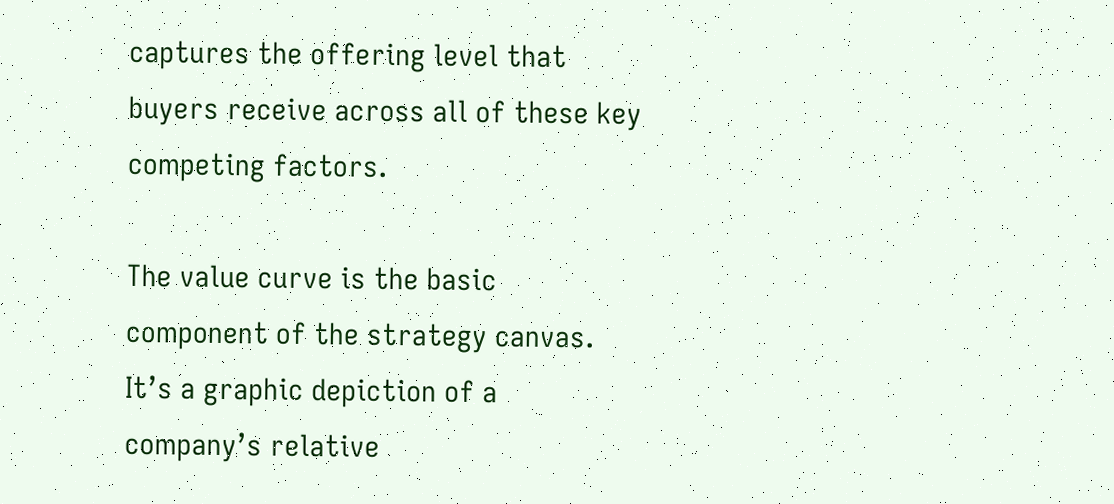captures the offering level that buyers receive across all of these key competing factors.

The value curve is the basic component of the strategy canvas. It’s a graphic depiction of a company’s relative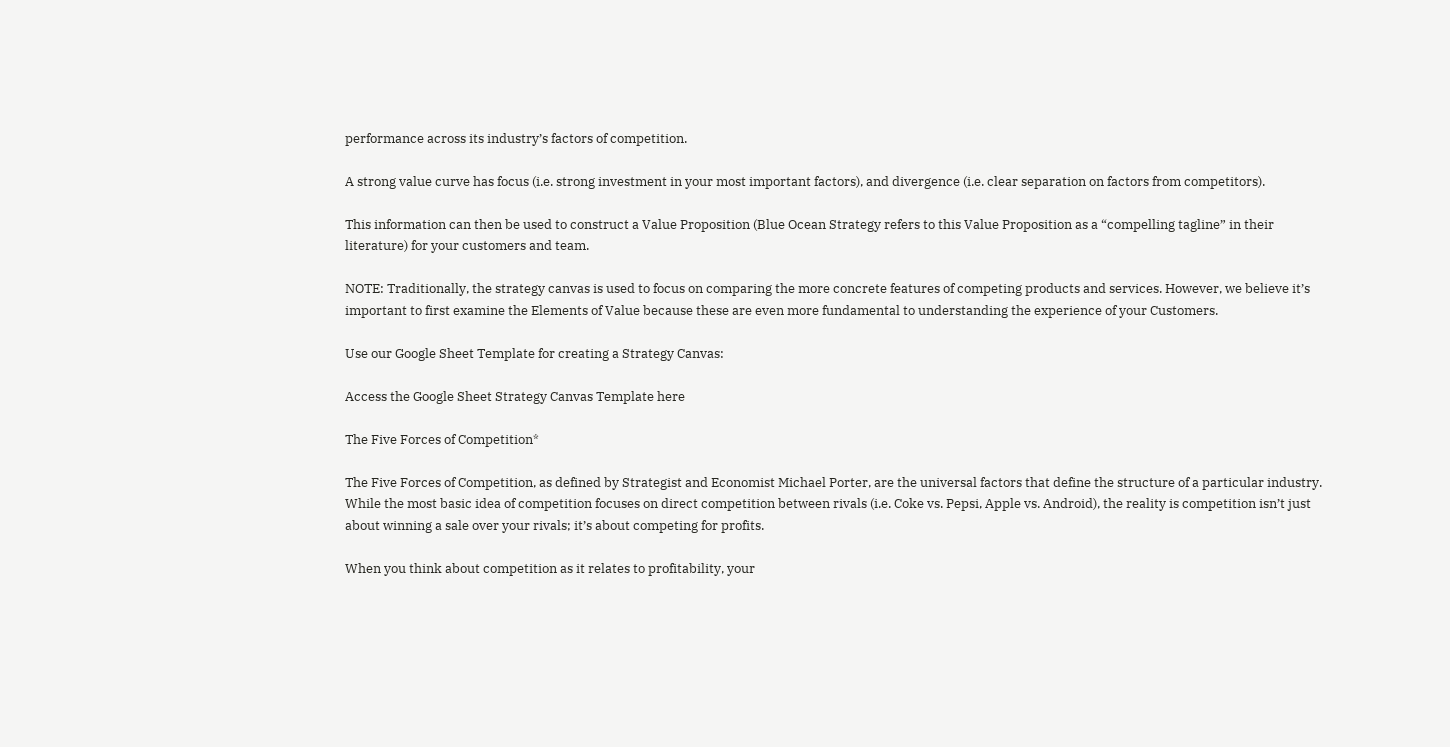performance across its industry’s factors of competition.

A strong value curve has focus (i.e. strong investment in your most important factors), and divergence (i.e. clear separation on factors from competitors).

This information can then be used to construct a Value Proposition (Blue Ocean Strategy refers to this Value Proposition as a “compelling tagline” in their literature) for your customers and team.

NOTE: Traditionally, the strategy canvas is used to focus on comparing the more concrete features of competing products and services. However, we believe it’s important to first examine the Elements of Value because these are even more fundamental to understanding the experience of your Customers.

Use our Google Sheet Template for creating a Strategy Canvas:

Access the Google Sheet Strategy Canvas Template here

The Five Forces of Competition*

The Five Forces of Competition, as defined by Strategist and Economist Michael Porter, are the universal factors that define the structure of a particular industry. While the most basic idea of competition focuses on direct competition between rivals (i.e. Coke vs. Pepsi, Apple vs. Android), the reality is competition isn’t just about winning a sale over your rivals; it’s about competing for profits.

When you think about competition as it relates to profitability, your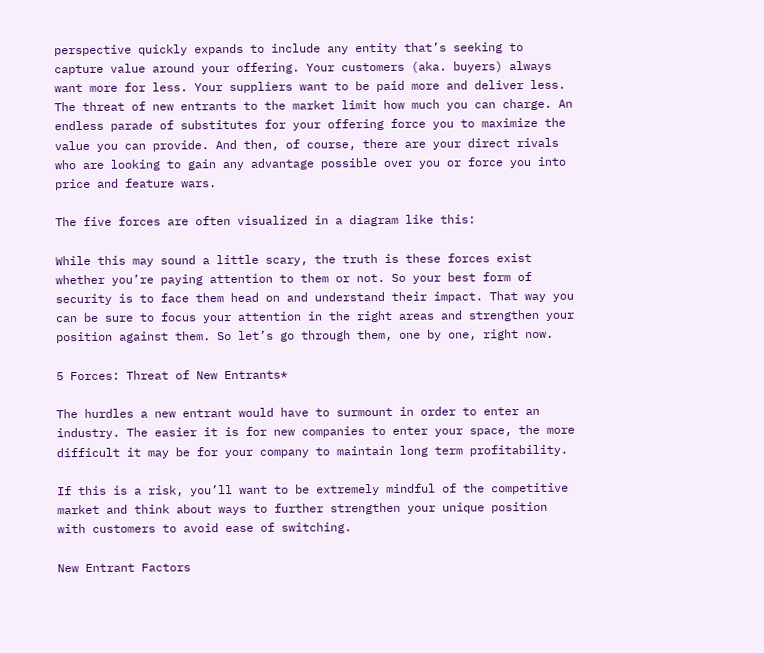perspective quickly expands to include any entity that’s seeking to capture value around your offering. Your customers (aka. buyers) always want more for less. Your suppliers want to be paid more and deliver less. The threat of new entrants to the market limit how much you can charge. An endless parade of substitutes for your offering force you to maximize the value you can provide. And then, of course, there are your direct rivals who are looking to gain any advantage possible over you or force you into price and feature wars.

The five forces are often visualized in a diagram like this:

While this may sound a little scary, the truth is these forces exist whether you’re paying attention to them or not. So your best form of security is to face them head on and understand their impact. That way you can be sure to focus your attention in the right areas and strengthen your position against them. So let’s go through them, one by one, right now.

5 Forces: Threat of New Entrants*

The hurdles a new entrant would have to surmount in order to enter an industry. The easier it is for new companies to enter your space, the more difficult it may be for your company to maintain long term profitability.

If this is a risk, you’ll want to be extremely mindful of the competitive market and think about ways to further strengthen your unique position with customers to avoid ease of switching.

New Entrant Factors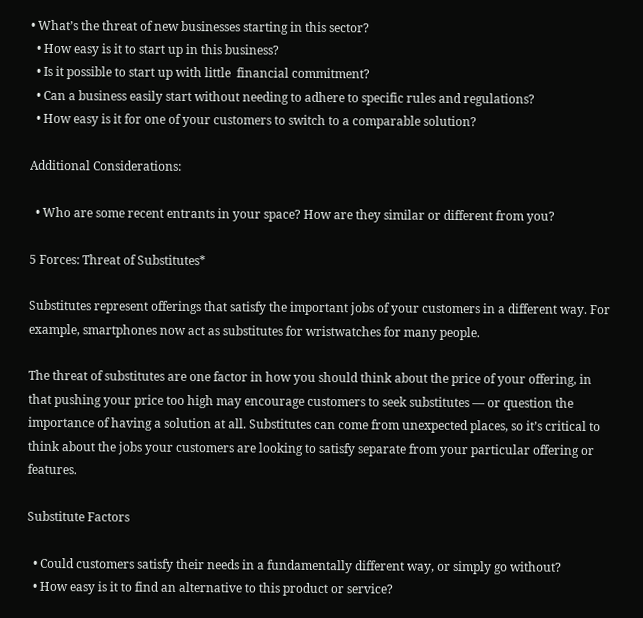• What’s the threat of new businesses starting in this sector?
  • How easy is it to start up in this business?
  • Is it possible to start up with little  financial commitment?
  • Can a business easily start without needing to adhere to specific rules and regulations?
  • How easy is it for one of your customers to switch to a comparable solution?

Additional Considerations:

  • Who are some recent entrants in your space? How are they similar or different from you?

5 Forces: Threat of Substitutes*

Substitutes represent offerings that satisfy the important jobs of your customers in a different way. For example, smartphones now act as substitutes for wristwatches for many people.

The threat of substitutes are one factor in how you should think about the price of your offering, in that pushing your price too high may encourage customers to seek substitutes — or question the importance of having a solution at all. Substitutes can come from unexpected places, so it’s critical to think about the jobs your customers are looking to satisfy separate from your particular offering or features.

Substitute Factors

  • Could customers satisfy their needs in a fundamentally different way, or simply go without?
  • How easy is it to find an alternative to this product or service?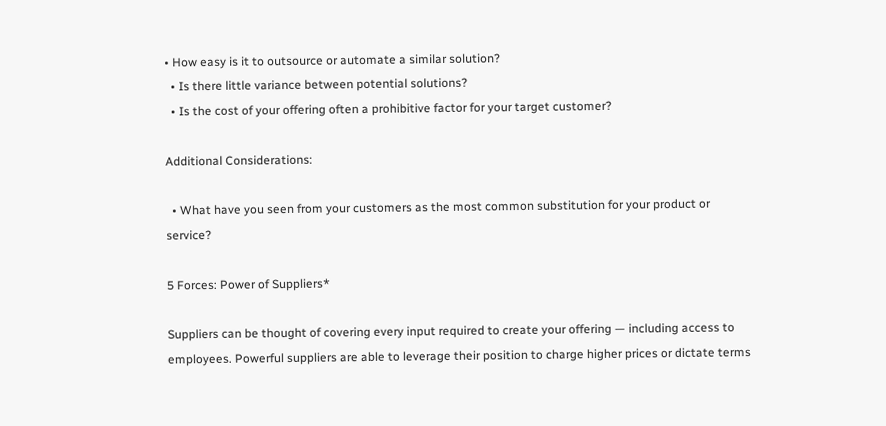• How easy is it to outsource or automate a similar solution?
  • Is there little variance between potential solutions?
  • Is the cost of your offering often a prohibitive factor for your target customer?

Additional Considerations:

  • What have you seen from your customers as the most common substitution for your product or service?

5 Forces: Power of Suppliers*

Suppliers can be thought of covering every input required to create your offering — including access to employees. Powerful suppliers are able to leverage their position to charge higher prices or dictate terms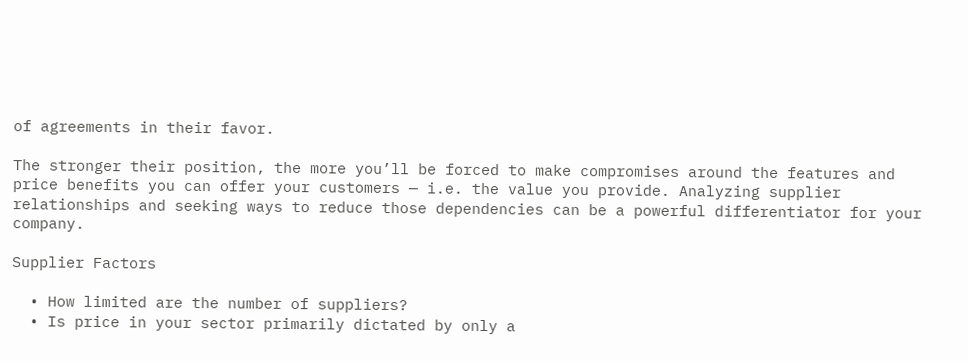of agreements in their favor.

The stronger their position, the more you’ll be forced to make compromises around the features and price benefits you can offer your customers — i.e. the value you provide. Analyzing supplier relationships and seeking ways to reduce those dependencies can be a powerful differentiator for your company.

Supplier Factors

  • How limited are the number of suppliers?
  • Is price in your sector primarily dictated by only a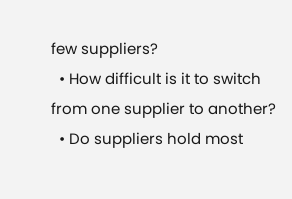few suppliers?
  • How difficult is it to switch from one supplier to another?
  • Do suppliers hold most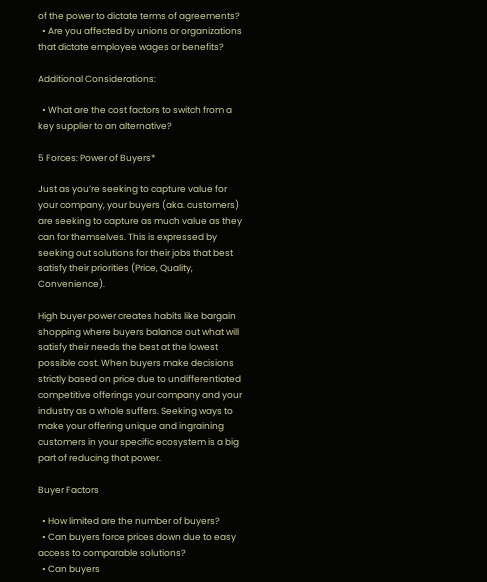of the power to dictate terms of agreements?
  • Are you affected by unions or organizations that dictate employee wages or benefits?

Additional Considerations:

  • What are the cost factors to switch from a key supplier to an alternative?

5 Forces: Power of Buyers*

Just as you’re seeking to capture value for your company, your buyers (aka. customers) are seeking to capture as much value as they can for themselves. This is expressed by seeking out solutions for their jobs that best satisfy their priorities (Price, Quality, Convenience).

High buyer power creates habits like bargain shopping where buyers balance out what will satisfy their needs the best at the lowest possible cost. When buyers make decisions strictly based on price due to undifferentiated competitive offerings your company and your industry as a whole suffers. Seeking ways to make your offering unique and ingraining customers in your specific ecosystem is a big part of reducing that power.

Buyer Factors

  • How limited are the number of buyers?
  • Can buyers force prices down due to easy access to comparable solutions?
  • Can buyers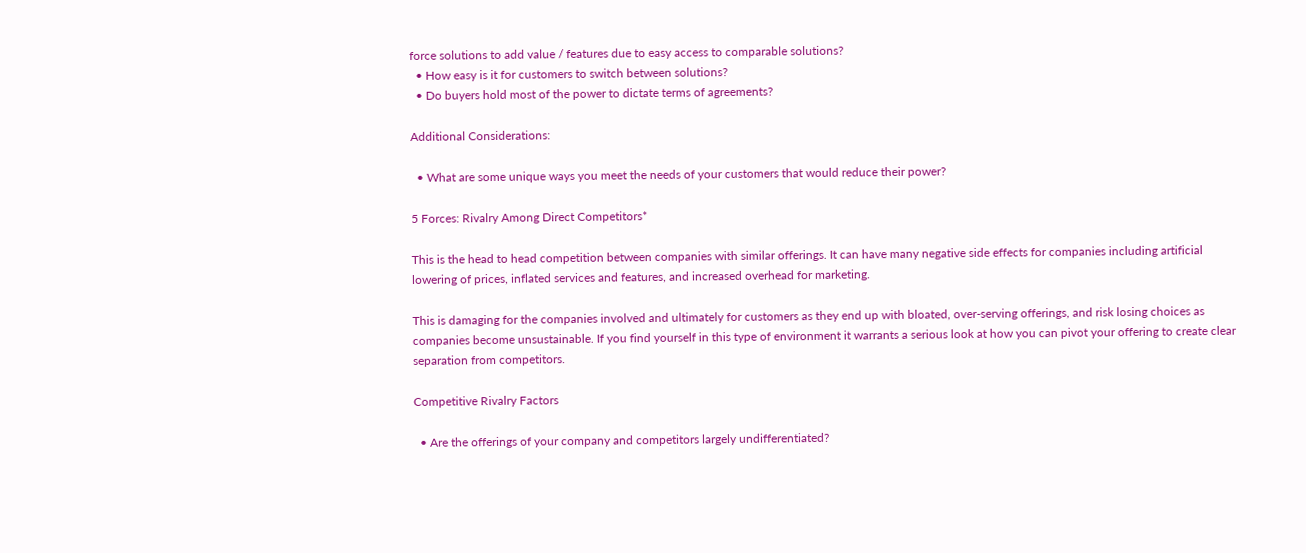force solutions to add value / features due to easy access to comparable solutions?
  • How easy is it for customers to switch between solutions?
  • Do buyers hold most of the power to dictate terms of agreements?

Additional Considerations:

  • What are some unique ways you meet the needs of your customers that would reduce their power?

5 Forces: Rivalry Among Direct Competitors*

This is the head to head competition between companies with similar offerings. It can have many negative side effects for companies including artificial lowering of prices, inflated services and features, and increased overhead for marketing.

This is damaging for the companies involved and ultimately for customers as they end up with bloated, over-serving offerings, and risk losing choices as companies become unsustainable. If you find yourself in this type of environment it warrants a serious look at how you can pivot your offering to create clear separation from competitors.

Competitive Rivalry Factors

  • Are the offerings of your company and competitors largely undifferentiated?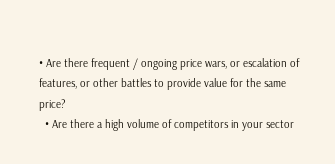• Are there frequent / ongoing price wars, or escalation of features, or other battles to provide value for the same price?
  • Are there a high volume of competitors in your sector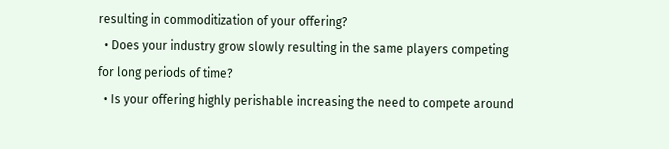resulting in commoditization of your offering?
  • Does your industry grow slowly resulting in the same players competing for long periods of time?
  • Is your offering highly perishable increasing the need to compete around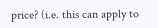price? (i.e. this can apply to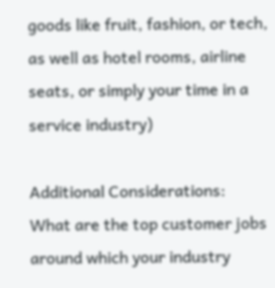goods like fruit, fashion, or tech, as well as hotel rooms, airline seats, or simply your time in a service industry)

Additional Considerations:
What are the top customer jobs around which your industry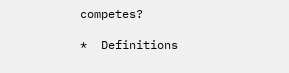competes?

*  Definitions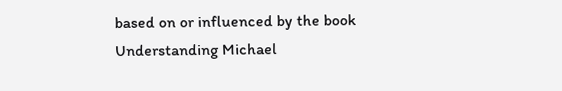based on or influenced by the book Understanding Michael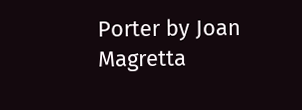Porter by Joan Magretta